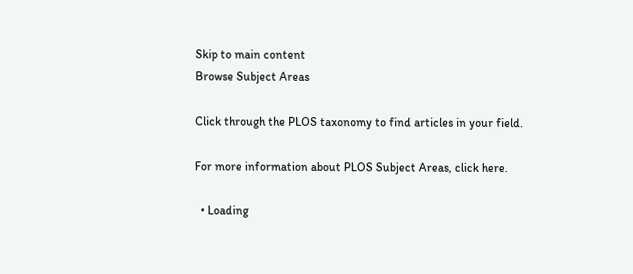Skip to main content
Browse Subject Areas

Click through the PLOS taxonomy to find articles in your field.

For more information about PLOS Subject Areas, click here.

  • Loading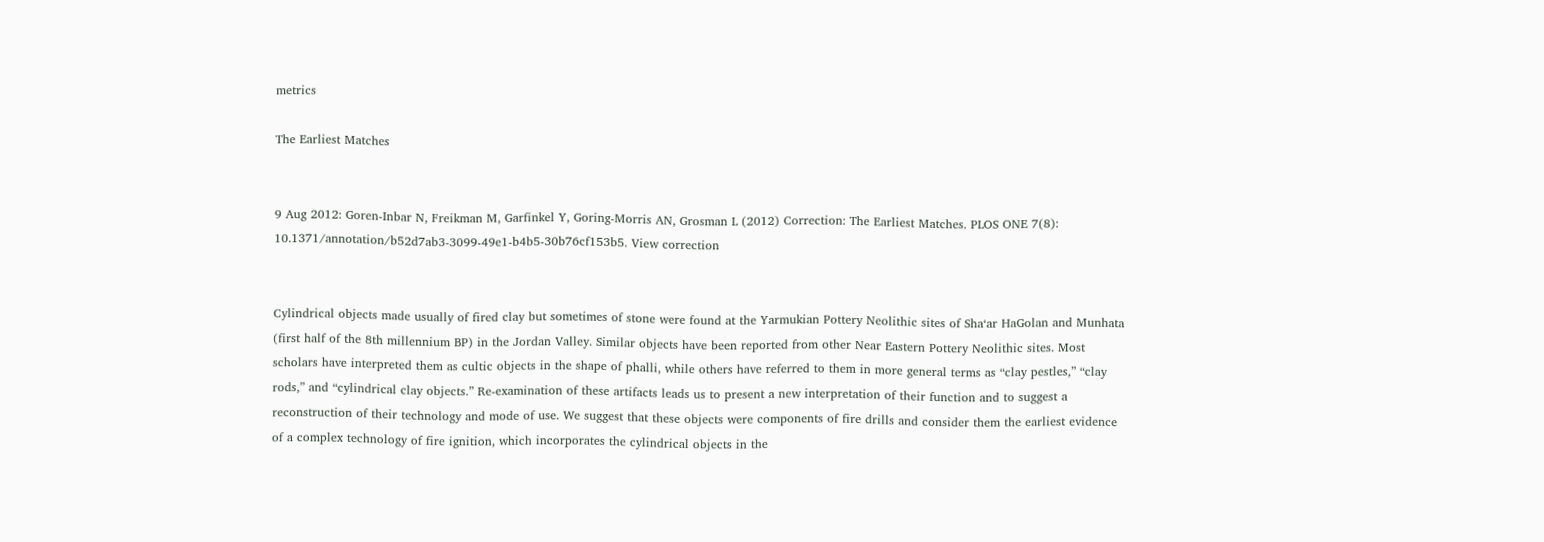metrics

The Earliest Matches


9 Aug 2012: Goren-Inbar N, Freikman M, Garfinkel Y, Goring-Morris AN, Grosman L (2012) Correction: The Earliest Matches. PLOS ONE 7(8): 10.1371/annotation/b52d7ab3-3099-49e1-b4b5-30b76cf153b5. View correction


Cylindrical objects made usually of fired clay but sometimes of stone were found at the Yarmukian Pottery Neolithic sites of Sha‘ar HaGolan and Munhata (first half of the 8th millennium BP) in the Jordan Valley. Similar objects have been reported from other Near Eastern Pottery Neolithic sites. Most scholars have interpreted them as cultic objects in the shape of phalli, while others have referred to them in more general terms as “clay pestles,” “clay rods,” and “cylindrical clay objects.” Re-examination of these artifacts leads us to present a new interpretation of their function and to suggest a reconstruction of their technology and mode of use. We suggest that these objects were components of fire drills and consider them the earliest evidence of a complex technology of fire ignition, which incorporates the cylindrical objects in the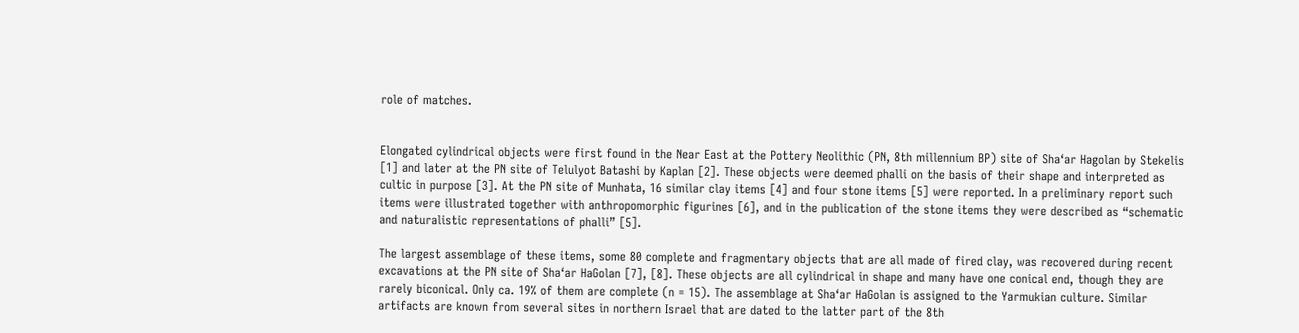role of matches.


Elongated cylindrical objects were first found in the Near East at the Pottery Neolithic (PN, 8th millennium BP) site of Sha‘ar Hagolan by Stekelis [1] and later at the PN site of Telulyot Batashi by Kaplan [2]. These objects were deemed phalli on the basis of their shape and interpreted as cultic in purpose [3]. At the PN site of Munhata, 16 similar clay items [4] and four stone items [5] were reported. In a preliminary report such items were illustrated together with anthropomorphic figurines [6], and in the publication of the stone items they were described as “schematic and naturalistic representations of phalli” [5].

The largest assemblage of these items, some 80 complete and fragmentary objects that are all made of fired clay, was recovered during recent excavations at the PN site of Sha‘ar HaGolan [7], [8]. These objects are all cylindrical in shape and many have one conical end, though they are rarely biconical. Only ca. 19% of them are complete (n = 15). The assemblage at Sha‘ar HaGolan is assigned to the Yarmukian culture. Similar artifacts are known from several sites in northern Israel that are dated to the latter part of the 8th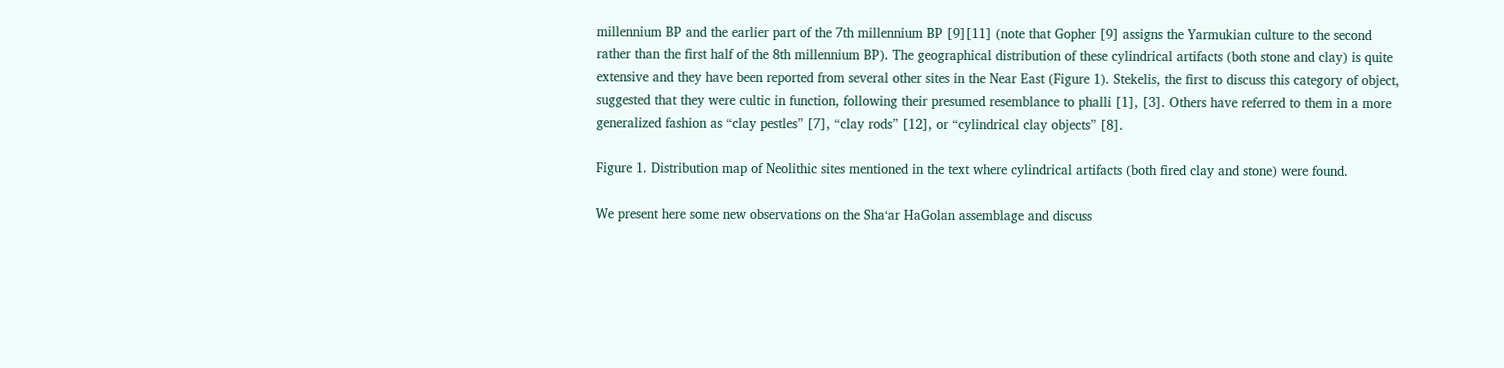millennium BP and the earlier part of the 7th millennium BP [9][11] (note that Gopher [9] assigns the Yarmukian culture to the second rather than the first half of the 8th millennium BP). The geographical distribution of these cylindrical artifacts (both stone and clay) is quite extensive and they have been reported from several other sites in the Near East (Figure 1). Stekelis, the first to discuss this category of object, suggested that they were cultic in function, following their presumed resemblance to phalli [1], [3]. Others have referred to them in a more generalized fashion as “clay pestles” [7], “clay rods” [12], or “cylindrical clay objects” [8].

Figure 1. Distribution map of Neolithic sites mentioned in the text where cylindrical artifacts (both fired clay and stone) were found.

We present here some new observations on the Sha‘ar HaGolan assemblage and discuss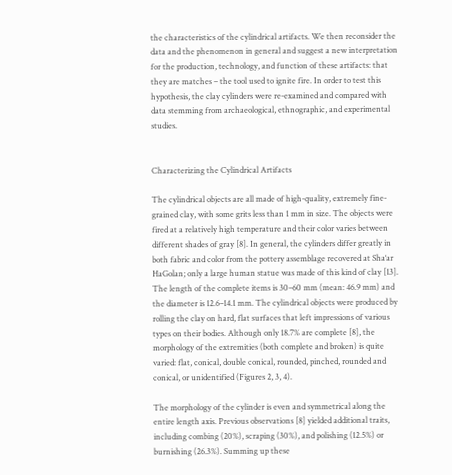the characteristics of the cylindrical artifacts. We then reconsider the data and the phenomenon in general and suggest a new interpretation for the production, technology, and function of these artifacts: that they are matches – the tool used to ignite fire. In order to test this hypothesis, the clay cylinders were re-examined and compared with data stemming from archaeological, ethnographic, and experimental studies.


Characterizing the Cylindrical Artifacts

The cylindrical objects are all made of high-quality, extremely fine-grained clay, with some grits less than 1 mm in size. The objects were fired at a relatively high temperature and their color varies between different shades of gray [8]. In general, the cylinders differ greatly in both fabric and color from the pottery assemblage recovered at Sha‘ar HaGolan; only a large human statue was made of this kind of clay [13]. The length of the complete items is 30–60 mm (mean: 46.9 mm) and the diameter is 12.6–14.1 mm. The cylindrical objects were produced by rolling the clay on hard, flat surfaces that left impressions of various types on their bodies. Although only 18.7% are complete [8], the morphology of the extremities (both complete and broken) is quite varied: flat, conical, double conical, rounded, pinched, rounded and conical, or unidentified (Figures 2, 3, 4).

The morphology of the cylinder is even and symmetrical along the entire length axis. Previous observations [8] yielded additional traits, including combing (20%), scraping (30%), and polishing (12.5%) or burnishing (26.3%). Summing up these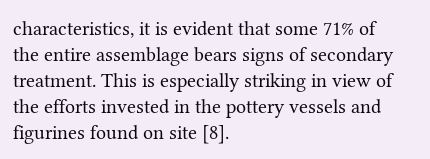characteristics, it is evident that some 71% of the entire assemblage bears signs of secondary treatment. This is especially striking in view of the efforts invested in the pottery vessels and figurines found on site [8].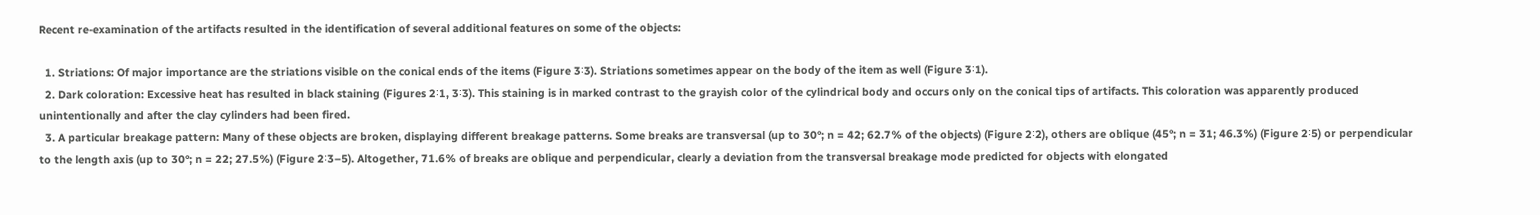Recent re-examination of the artifacts resulted in the identification of several additional features on some of the objects:

  1. Striations: Of major importance are the striations visible on the conical ends of the items (Figure 3∶3). Striations sometimes appear on the body of the item as well (Figure 3∶1).
  2. Dark coloration: Excessive heat has resulted in black staining (Figures 2∶1, 3∶3). This staining is in marked contrast to the grayish color of the cylindrical body and occurs only on the conical tips of artifacts. This coloration was apparently produced unintentionally and after the clay cylinders had been fired.
  3. A particular breakage pattern: Many of these objects are broken, displaying different breakage patterns. Some breaks are transversal (up to 30°; n = 42; 62.7% of the objects) (Figure 2∶2), others are oblique (45°; n = 31; 46.3%) (Figure 2∶5) or perpendicular to the length axis (up to 30°; n = 22; 27.5%) (Figure 2∶3–5). Altogether, 71.6% of breaks are oblique and perpendicular, clearly a deviation from the transversal breakage mode predicted for objects with elongated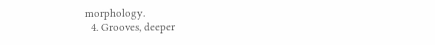morphology.
  4. Grooves, deeper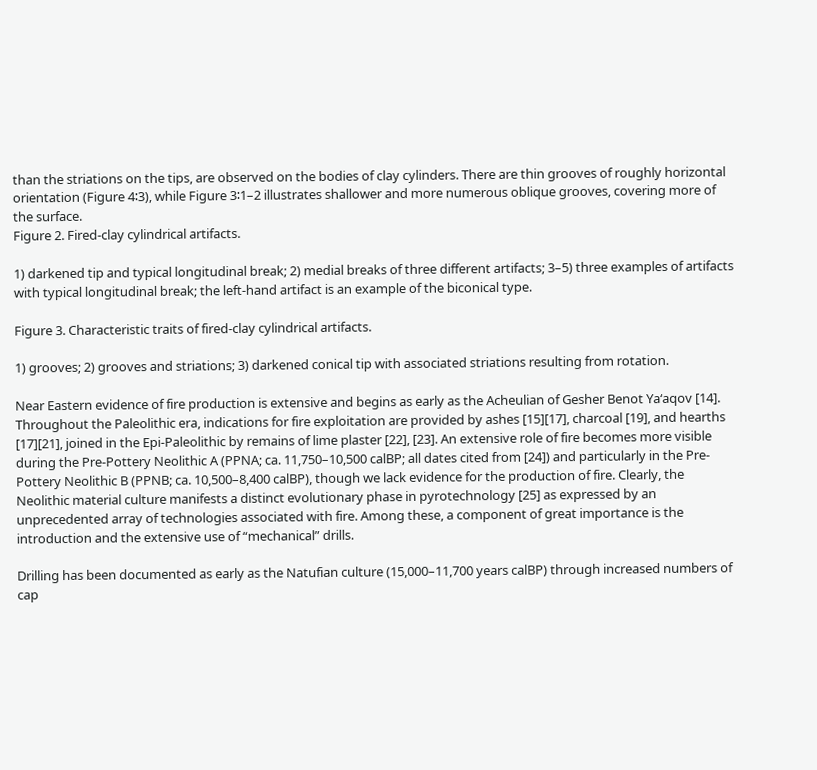than the striations on the tips, are observed on the bodies of clay cylinders. There are thin grooves of roughly horizontal orientation (Figure 4∶3), while Figure 3∶1–2 illustrates shallower and more numerous oblique grooves, covering more of the surface.
Figure 2. Fired-clay cylindrical artifacts.

1) darkened tip and typical longitudinal break; 2) medial breaks of three different artifacts; 3–5) three examples of artifacts with typical longitudinal break; the left-hand artifact is an example of the biconical type.

Figure 3. Characteristic traits of fired-clay cylindrical artifacts.

1) grooves; 2) grooves and striations; 3) darkened conical tip with associated striations resulting from rotation.

Near Eastern evidence of fire production is extensive and begins as early as the Acheulian of Gesher Benot Ya‘aqov [14]. Throughout the Paleolithic era, indications for fire exploitation are provided by ashes [15][17], charcoal [19], and hearths [17][21], joined in the Epi-Paleolithic by remains of lime plaster [22], [23]. An extensive role of fire becomes more visible during the Pre-Pottery Neolithic A (PPNA; ca. 11,750–10,500 calBP; all dates cited from [24]) and particularly in the Pre-Pottery Neolithic B (PPNB; ca. 10,500–8,400 calBP), though we lack evidence for the production of fire. Clearly, the Neolithic material culture manifests a distinct evolutionary phase in pyrotechnology [25] as expressed by an unprecedented array of technologies associated with fire. Among these, a component of great importance is the introduction and the extensive use of “mechanical” drills.

Drilling has been documented as early as the Natufian culture (15,000–11,700 years calBP) through increased numbers of cap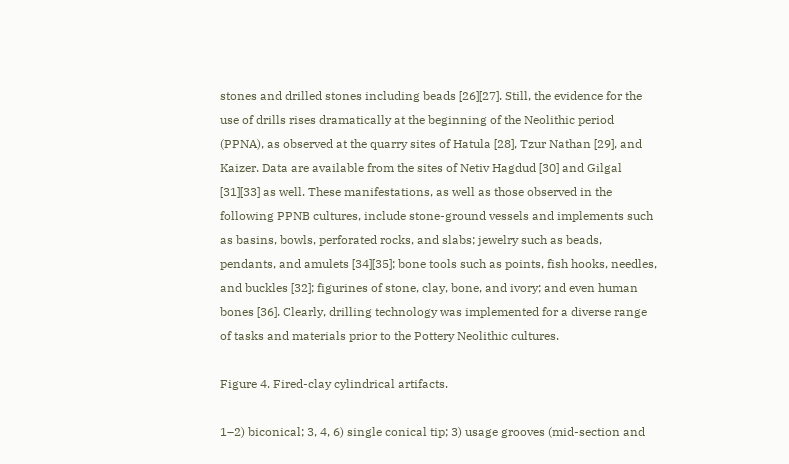stones and drilled stones including beads [26][27]. Still, the evidence for the use of drills rises dramatically at the beginning of the Neolithic period (PPNA), as observed at the quarry sites of Hatula [28], Tzur Nathan [29], and Kaizer. Data are available from the sites of Netiv Hagdud [30] and Gilgal [31][33] as well. These manifestations, as well as those observed in the following PPNB cultures, include stone-ground vessels and implements such as basins, bowls, perforated rocks, and slabs; jewelry such as beads, pendants, and amulets [34][35]; bone tools such as points, fish hooks, needles, and buckles [32]; figurines of stone, clay, bone, and ivory; and even human bones [36]. Clearly, drilling technology was implemented for a diverse range of tasks and materials prior to the Pottery Neolithic cultures.

Figure 4. Fired-clay cylindrical artifacts.

1–2) biconical; 3, 4, 6) single conical tip; 3) usage grooves (mid-section and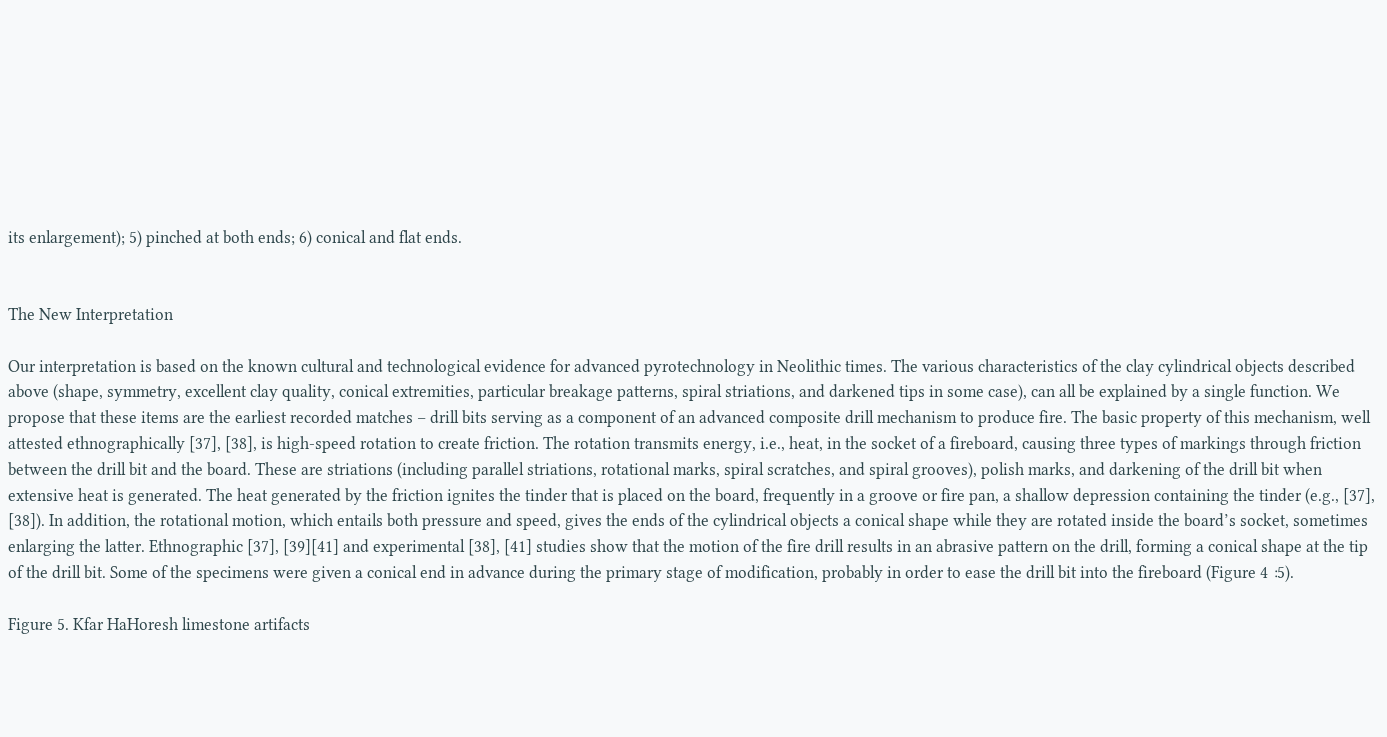its enlargement); 5) pinched at both ends; 6) conical and flat ends.


The New Interpretation

Our interpretation is based on the known cultural and technological evidence for advanced pyrotechnology in Neolithic times. The various characteristics of the clay cylindrical objects described above (shape, symmetry, excellent clay quality, conical extremities, particular breakage patterns, spiral striations, and darkened tips in some case), can all be explained by a single function. We propose that these items are the earliest recorded matches – drill bits serving as a component of an advanced composite drill mechanism to produce fire. The basic property of this mechanism, well attested ethnographically [37], [38], is high-speed rotation to create friction. The rotation transmits energy, i.e., heat, in the socket of a fireboard, causing three types of markings through friction between the drill bit and the board. These are striations (including parallel striations, rotational marks, spiral scratches, and spiral grooves), polish marks, and darkening of the drill bit when extensive heat is generated. The heat generated by the friction ignites the tinder that is placed on the board, frequently in a groove or fire pan, a shallow depression containing the tinder (e.g., [37], [38]). In addition, the rotational motion, which entails both pressure and speed, gives the ends of the cylindrical objects a conical shape while they are rotated inside the board’s socket, sometimes enlarging the latter. Ethnographic [37], [39][41] and experimental [38], [41] studies show that the motion of the fire drill results in an abrasive pattern on the drill, forming a conical shape at the tip of the drill bit. Some of the specimens were given a conical end in advance during the primary stage of modification, probably in order to ease the drill bit into the fireboard (Figure 4∶5).

Figure 5. Kfar HaHoresh limestone artifacts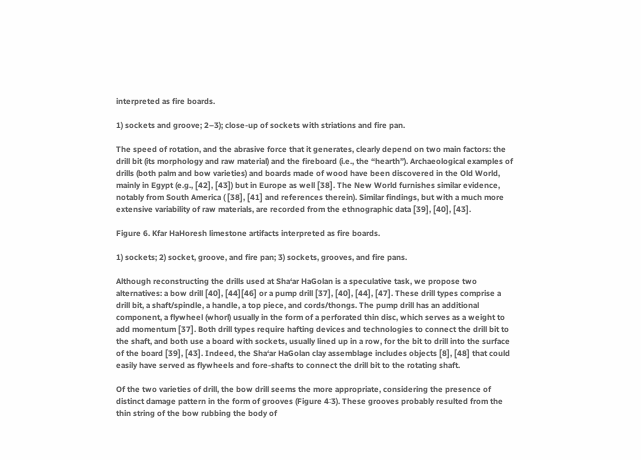interpreted as fire boards.

1) sockets and groove; 2–3); close-up of sockets with striations and fire pan.

The speed of rotation, and the abrasive force that it generates, clearly depend on two main factors: the drill bit (its morphology and raw material) and the fireboard (i.e., the “hearth”). Archaeological examples of drills (both palm and bow varieties) and boards made of wood have been discovered in the Old World, mainly in Egypt (e.g., [42], [43]) but in Europe as well [38]. The New World furnishes similar evidence, notably from South America ( [38], [41] and references therein). Similar findings, but with a much more extensive variability of raw materials, are recorded from the ethnographic data [39], [40], [43].

Figure 6. Kfar HaHoresh limestone artifacts interpreted as fire boards.

1) sockets; 2) socket, groove, and fire pan; 3) sockets, grooves, and fire pans.

Although reconstructing the drills used at Sha‘ar HaGolan is a speculative task, we propose two alternatives: a bow drill [40], [44][46] or a pump drill [37], [40], [44], [47]. These drill types comprise a drill bit, a shaft/spindle, a handle, a top piece, and cords/thongs. The pump drill has an additional component, a flywheel (whorl) usually in the form of a perforated thin disc, which serves as a weight to add momentum [37]. Both drill types require hafting devices and technologies to connect the drill bit to the shaft, and both use a board with sockets, usually lined up in a row, for the bit to drill into the surface of the board [39], [43]. Indeed, the Sha‘ar HaGolan clay assemblage includes objects [8], [48] that could easily have served as flywheels and fore-shafts to connect the drill bit to the rotating shaft.

Of the two varieties of drill, the bow drill seems the more appropriate, considering the presence of distinct damage pattern in the form of grooves (Figure 4∶3). These grooves probably resulted from the thin string of the bow rubbing the body of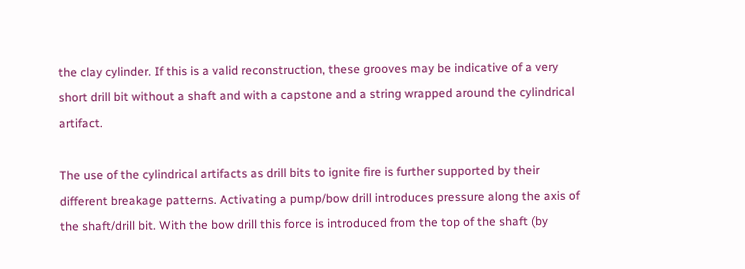the clay cylinder. If this is a valid reconstruction, these grooves may be indicative of a very short drill bit without a shaft and with a capstone and a string wrapped around the cylindrical artifact.

The use of the cylindrical artifacts as drill bits to ignite fire is further supported by their different breakage patterns. Activating a pump/bow drill introduces pressure along the axis of the shaft/drill bit. With the bow drill this force is introduced from the top of the shaft (by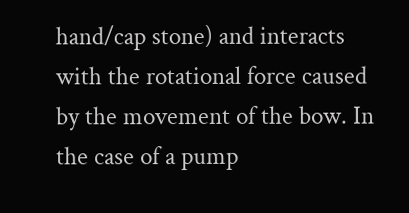hand/cap stone) and interacts with the rotational force caused by the movement of the bow. In the case of a pump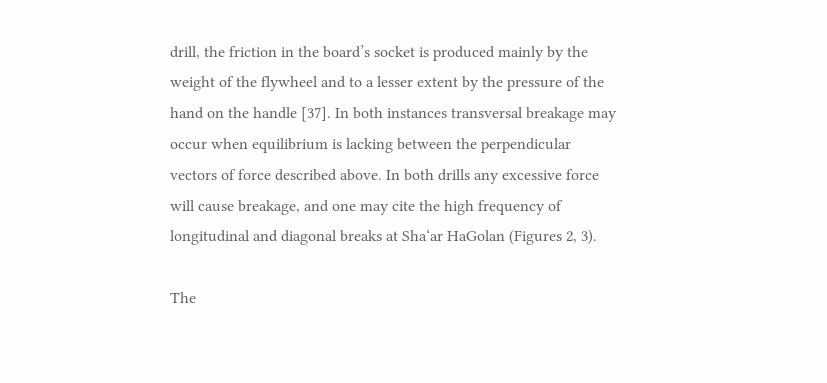drill, the friction in the board’s socket is produced mainly by the weight of the flywheel and to a lesser extent by the pressure of the hand on the handle [37]. In both instances transversal breakage may occur when equilibrium is lacking between the perpendicular vectors of force described above. In both drills any excessive force will cause breakage, and one may cite the high frequency of longitudinal and diagonal breaks at Sha‘ar HaGolan (Figures 2, 3).

The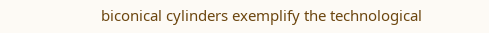biconical cylinders exemplify the technological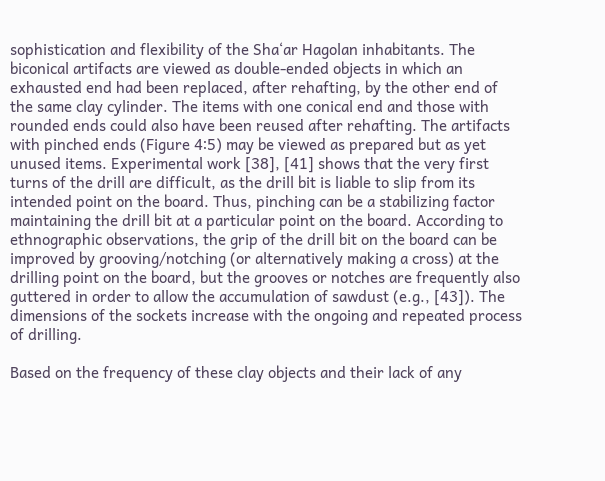sophistication and flexibility of the Sha‘ar Hagolan inhabitants. The biconical artifacts are viewed as double-ended objects in which an exhausted end had been replaced, after rehafting, by the other end of the same clay cylinder. The items with one conical end and those with rounded ends could also have been reused after rehafting. The artifacts with pinched ends (Figure 4∶5) may be viewed as prepared but as yet unused items. Experimental work [38], [41] shows that the very first turns of the drill are difficult, as the drill bit is liable to slip from its intended point on the board. Thus, pinching can be a stabilizing factor maintaining the drill bit at a particular point on the board. According to ethnographic observations, the grip of the drill bit on the board can be improved by grooving/notching (or alternatively making a cross) at the drilling point on the board, but the grooves or notches are frequently also guttered in order to allow the accumulation of sawdust (e.g., [43]). The dimensions of the sockets increase with the ongoing and repeated process of drilling.

Based on the frequency of these clay objects and their lack of any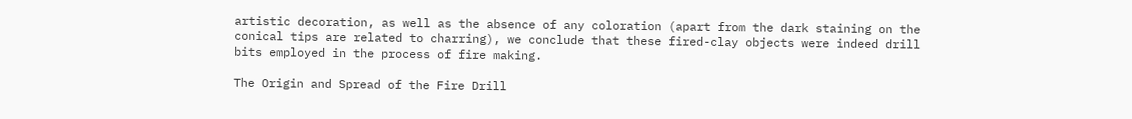artistic decoration, as well as the absence of any coloration (apart from the dark staining on the conical tips are related to charring), we conclude that these fired-clay objects were indeed drill bits employed in the process of fire making.

The Origin and Spread of the Fire Drill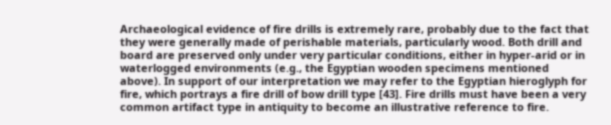Archaeological evidence of fire drills is extremely rare, probably due to the fact that they were generally made of perishable materials, particularly wood. Both drill and board are preserved only under very particular conditions, either in hyper-arid or in waterlogged environments (e.g., the Egyptian wooden specimens mentioned above). In support of our interpretation we may refer to the Egyptian hieroglyph for fire, which portrays a fire drill of bow drill type [43]. Fire drills must have been a very common artifact type in antiquity to become an illustrative reference to fire.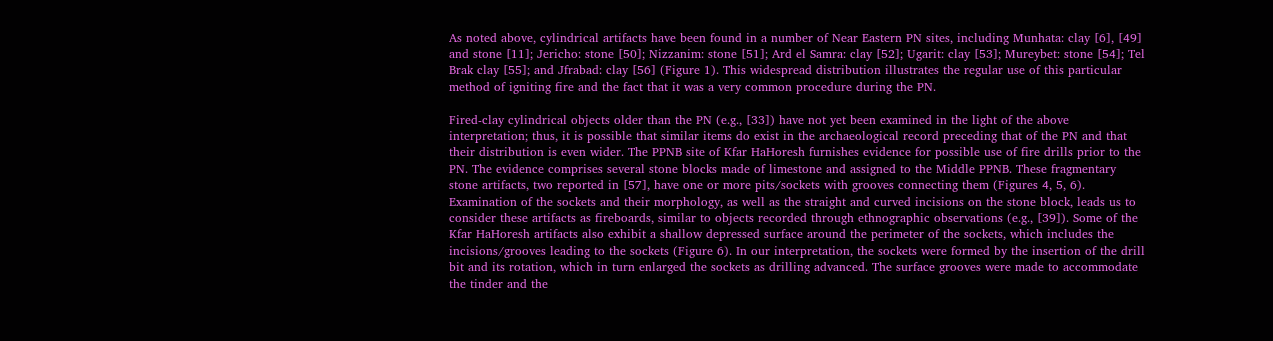As noted above, cylindrical artifacts have been found in a number of Near Eastern PN sites, including Munhata: clay [6], [49] and stone [11]; Jericho: stone [50]; Nizzanim: stone [51]; Ard el Samra: clay [52]; Ugarit: clay [53]; Mureybet: stone [54]; Tel Brak clay [55]; and Jfrabad: clay [56] (Figure 1). This widespread distribution illustrates the regular use of this particular method of igniting fire and the fact that it was a very common procedure during the PN.

Fired-clay cylindrical objects older than the PN (e.g., [33]) have not yet been examined in the light of the above interpretation; thus, it is possible that similar items do exist in the archaeological record preceding that of the PN and that their distribution is even wider. The PPNB site of Kfar HaHoresh furnishes evidence for possible use of fire drills prior to the PN. The evidence comprises several stone blocks made of limestone and assigned to the Middle PPNB. These fragmentary stone artifacts, two reported in [57], have one or more pits/sockets with grooves connecting them (Figures 4, 5, 6). Examination of the sockets and their morphology, as well as the straight and curved incisions on the stone block, leads us to consider these artifacts as fireboards, similar to objects recorded through ethnographic observations (e.g., [39]). Some of the Kfar HaHoresh artifacts also exhibit a shallow depressed surface around the perimeter of the sockets, which includes the incisions/grooves leading to the sockets (Figure 6). In our interpretation, the sockets were formed by the insertion of the drill bit and its rotation, which in turn enlarged the sockets as drilling advanced. The surface grooves were made to accommodate the tinder and the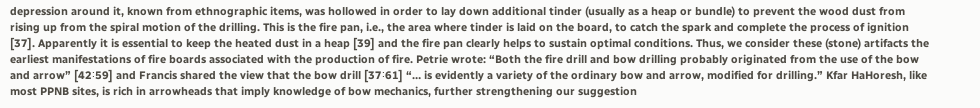depression around it, known from ethnographic items, was hollowed in order to lay down additional tinder (usually as a heap or bundle) to prevent the wood dust from rising up from the spiral motion of the drilling. This is the fire pan, i.e., the area where tinder is laid on the board, to catch the spark and complete the process of ignition [37]. Apparently it is essential to keep the heated dust in a heap [39] and the fire pan clearly helps to sustain optimal conditions. Thus, we consider these (stone) artifacts the earliest manifestations of fire boards associated with the production of fire. Petrie wrote: “Both the fire drill and bow drilling probably originated from the use of the bow and arrow” [42∶59] and Francis shared the view that the bow drill [37∶61] “… is evidently a variety of the ordinary bow and arrow, modified for drilling.” Kfar HaHoresh, like most PPNB sites, is rich in arrowheads that imply knowledge of bow mechanics, further strengthening our suggestion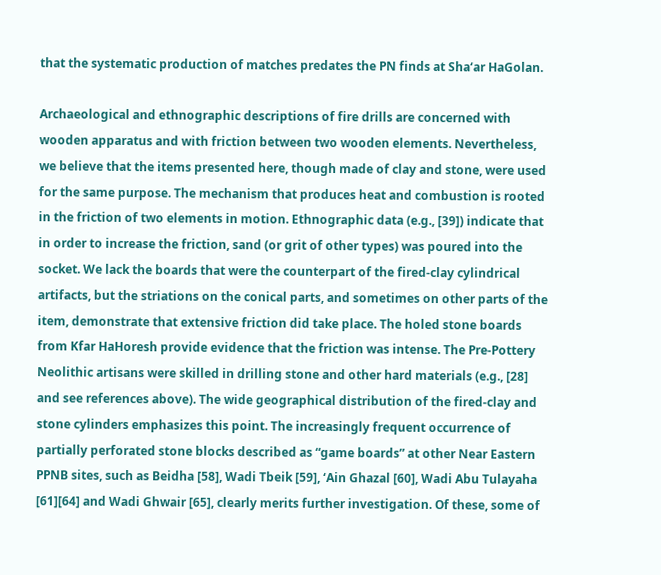that the systematic production of matches predates the PN finds at Sha‘ar HaGolan.

Archaeological and ethnographic descriptions of fire drills are concerned with wooden apparatus and with friction between two wooden elements. Nevertheless, we believe that the items presented here, though made of clay and stone, were used for the same purpose. The mechanism that produces heat and combustion is rooted in the friction of two elements in motion. Ethnographic data (e.g., [39]) indicate that in order to increase the friction, sand (or grit of other types) was poured into the socket. We lack the boards that were the counterpart of the fired-clay cylindrical artifacts, but the striations on the conical parts, and sometimes on other parts of the item, demonstrate that extensive friction did take place. The holed stone boards from Kfar HaHoresh provide evidence that the friction was intense. The Pre-Pottery Neolithic artisans were skilled in drilling stone and other hard materials (e.g., [28] and see references above). The wide geographical distribution of the fired-clay and stone cylinders emphasizes this point. The increasingly frequent occurrence of partially perforated stone blocks described as “game boards” at other Near Eastern PPNB sites, such as Beidha [58], Wadi Tbeik [59], ‘Ain Ghazal [60], Wadi Abu Tulayaha [61][64] and Wadi Ghwair [65], clearly merits further investigation. Of these, some of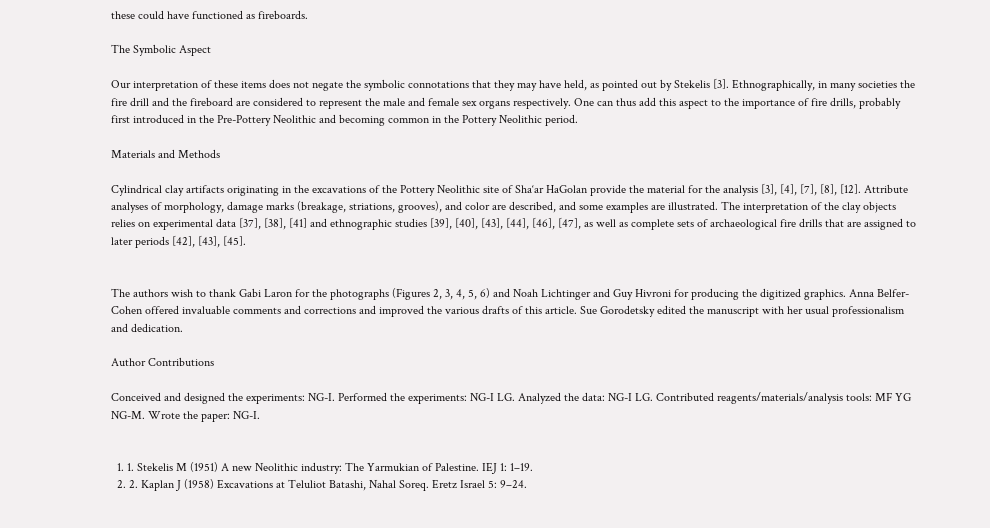these could have functioned as fireboards.

The Symbolic Aspect

Our interpretation of these items does not negate the symbolic connotations that they may have held, as pointed out by Stekelis [3]. Ethnographically, in many societies the fire drill and the fireboard are considered to represent the male and female sex organs respectively. One can thus add this aspect to the importance of fire drills, probably first introduced in the Pre-Pottery Neolithic and becoming common in the Pottery Neolithic period.

Materials and Methods

Cylindrical clay artifacts originating in the excavations of the Pottery Neolithic site of Sha‘ar HaGolan provide the material for the analysis [3], [4], [7], [8], [12]. Attribute analyses of morphology, damage marks (breakage, striations, grooves), and color are described, and some examples are illustrated. The interpretation of the clay objects relies on experimental data [37], [38], [41] and ethnographic studies [39], [40], [43], [44], [46], [47], as well as complete sets of archaeological fire drills that are assigned to later periods [42], [43], [45].


The authors wish to thank Gabi Laron for the photographs (Figures 2, 3, 4, 5, 6) and Noah Lichtinger and Guy Hivroni for producing the digitized graphics. Anna Belfer-Cohen offered invaluable comments and corrections and improved the various drafts of this article. Sue Gorodetsky edited the manuscript with her usual professionalism and dedication.

Author Contributions

Conceived and designed the experiments: NG-I. Performed the experiments: NG-I LG. Analyzed the data: NG-I LG. Contributed reagents/materials/analysis tools: MF YG NG-M. Wrote the paper: NG-I.


  1. 1. Stekelis M (1951) A new Neolithic industry: The Yarmukian of Palestine. IEJ 1: 1–19.
  2. 2. Kaplan J (1958) Excavations at Teluliot Batashi, Nahal Soreq. Eretz Israel 5: 9–24.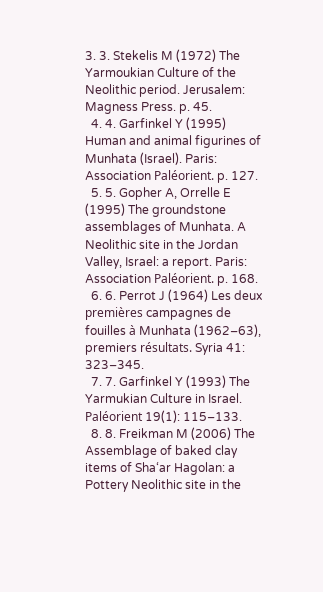3. 3. Stekelis M (1972) The Yarmoukian Culture of the Neolithic period. Jerusalem: Magness Press. p. 45.
  4. 4. Garfinkel Y (1995) Human and animal figurines of Munhata (Israel). Paris: Association Paléorient. p. 127.
  5. 5. Gopher A, Orrelle E (1995) The groundstone assemblages of Munhata. A Neolithic site in the Jordan Valley, Israel: a report. Paris: Association Paléorient. p. 168.
  6. 6. Perrot J (1964) Les deux premières campagnes de fouilles à Munhata (1962–63), premiers résultats. Syria 41: 323–345.
  7. 7. Garfinkel Y (1993) The Yarmukian Culture in Israel. Paléorient 19(1): 115–133.
  8. 8. Freikman M (2006) The Assemblage of baked clay items of Sha‘ar Hagolan: a Pottery Neolithic site in the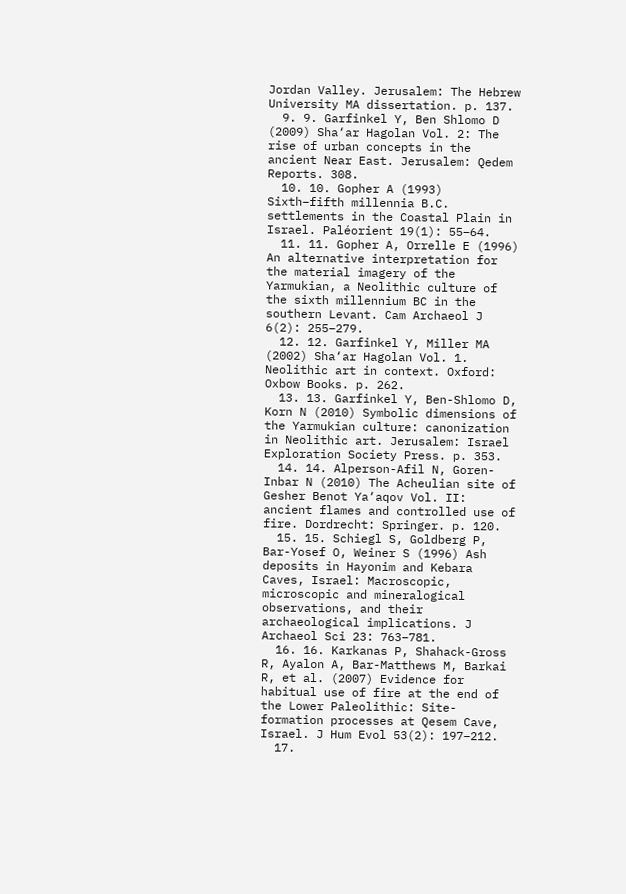Jordan Valley. Jerusalem: The Hebrew University MA dissertation. p. 137.
  9. 9. Garfinkel Y, Ben Shlomo D (2009) Sha‘ar Hagolan Vol. 2: The rise of urban concepts in the ancient Near East. Jerusalem: Qedem Reports. 308.
  10. 10. Gopher A (1993) Sixth–fifth millennia B.C. settlements in the Coastal Plain in Israel. Paléorient 19(1): 55–64.
  11. 11. Gopher A, Orrelle E (1996) An alternative interpretation for the material imagery of the Yarmukian, a Neolithic culture of the sixth millennium BC in the southern Levant. Cam Archaeol J 6(2): 255–279.
  12. 12. Garfinkel Y, Miller MA (2002) Sha‘ar Hagolan Vol. 1. Neolithic art in context. Oxford: Oxbow Books. p. 262.
  13. 13. Garfinkel Y, Ben-Shlomo D, Korn N (2010) Symbolic dimensions of the Yarmukian culture: canonization in Neolithic art. Jerusalem: Israel Exploration Society Press. p. 353.
  14. 14. Alperson-Afil N, Goren-Inbar N (2010) The Acheulian site of Gesher Benot Ya‘aqov Vol. II: ancient flames and controlled use of fire. Dordrecht: Springer. p. 120.
  15. 15. Schiegl S, Goldberg P, Bar-Yosef O, Weiner S (1996) Ash deposits in Hayonim and Kebara Caves, Israel: Macroscopic, microscopic and mineralogical observations, and their archaeological implications. J Archaeol Sci 23: 763–781.
  16. 16. Karkanas P, Shahack-Gross R, Ayalon A, Bar-Matthews M, Barkai R, et al. (2007) Evidence for habitual use of fire at the end of the Lower Paleolithic: Site-formation processes at Qesem Cave, Israel. J Hum Evol 53(2): 197–212.
  17.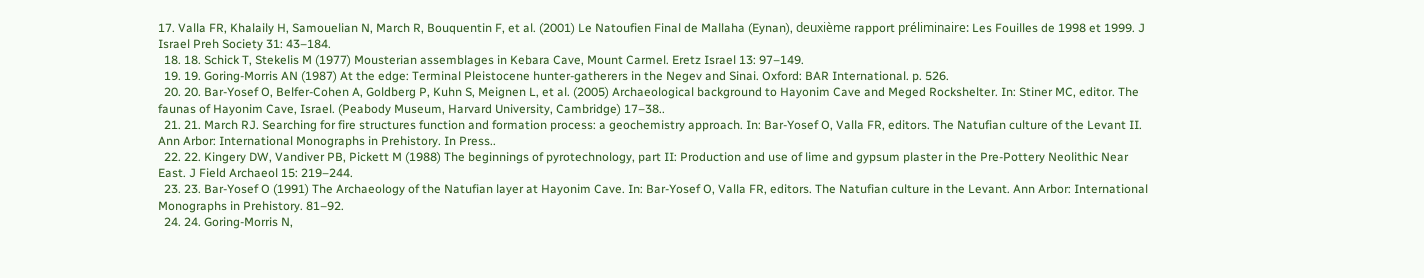17. Valla FR, Khalaily H, Samouelian N, March R, Bouquentin F, et al. (2001) Le Natoufien Final de Mallaha (Eynan), deuxième rapport préliminaire: Les Fouilles de 1998 et 1999. J Israel Preh Society 31: 43–184.
  18. 18. Schick T, Stekelis M (1977) Mousterian assemblages in Kebara Cave, Mount Carmel. Eretz Israel 13: 97–149.
  19. 19. Goring-Morris AN (1987) At the edge: Terminal Pleistocene hunter-gatherers in the Negev and Sinai. Oxford: BAR International. p. 526.
  20. 20. Bar-Yosef O, Belfer-Cohen A, Goldberg P, Kuhn S, Meignen L, et al. (2005) Archaeological background to Hayonim Cave and Meged Rockshelter. In: Stiner MC, editor. The faunas of Hayonim Cave, Israel. (Peabody Museum, Harvard University, Cambridge) 17–38..
  21. 21. March RJ. Searching for fire structures function and formation process: a geochemistry approach. In: Bar-Yosef O, Valla FR, editors. The Natufian culture of the Levant II. Ann Arbor: International Monographs in Prehistory. In Press..
  22. 22. Kingery DW, Vandiver PB, Pickett M (1988) The beginnings of pyrotechnology, part II: Production and use of lime and gypsum plaster in the Pre-Pottery Neolithic Near East. J Field Archaeol 15: 219–244.
  23. 23. Bar-Yosef O (1991) The Archaeology of the Natufian layer at Hayonim Cave. In: Bar-Yosef O, Valla FR, editors. The Natufian culture in the Levant. Ann Arbor: International Monographs in Prehistory. 81–92.
  24. 24. Goring-Morris N,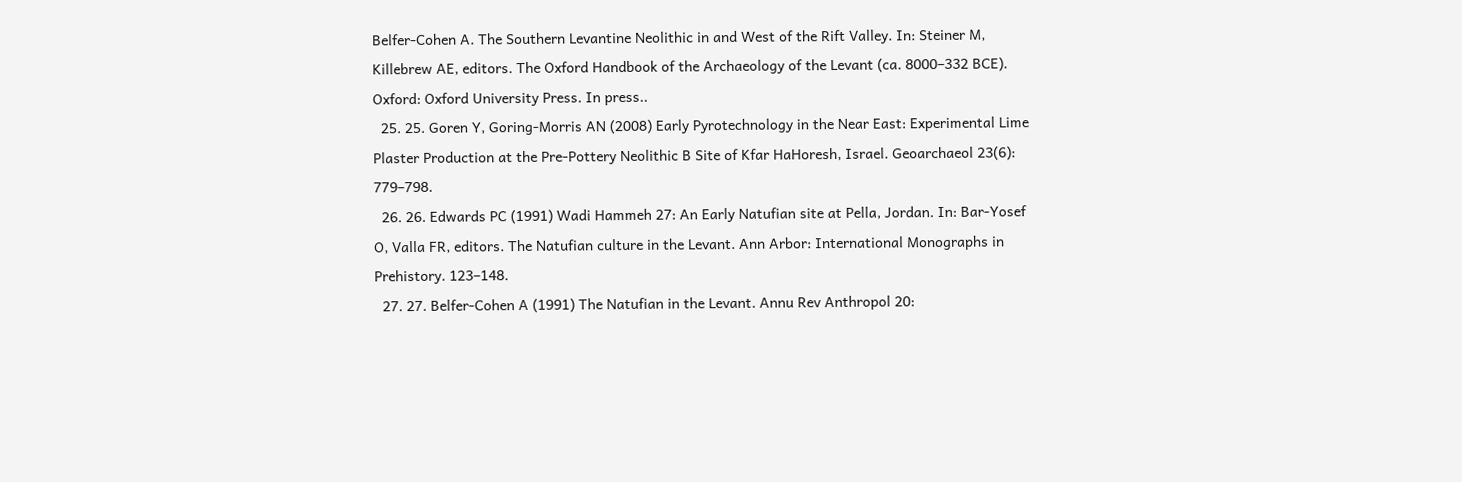Belfer-Cohen A. The Southern Levantine Neolithic in and West of the Rift Valley. In: Steiner M, Killebrew AE, editors. The Oxford Handbook of the Archaeology of the Levant (ca. 8000–332 BCE). Oxford: Oxford University Press. In press..
  25. 25. Goren Y, Goring-Morris AN (2008) Early Pyrotechnology in the Near East: Experimental Lime Plaster Production at the Pre-Pottery Neolithic B Site of Kfar HaHoresh, Israel. Geoarchaeol 23(6): 779–798.
  26. 26. Edwards PC (1991) Wadi Hammeh 27: An Early Natufian site at Pella, Jordan. In: Bar-Yosef O, Valla FR, editors. The Natufian culture in the Levant. Ann Arbor: International Monographs in Prehistory. 123–148.
  27. 27. Belfer-Cohen A (1991) The Natufian in the Levant. Annu Rev Anthropol 20: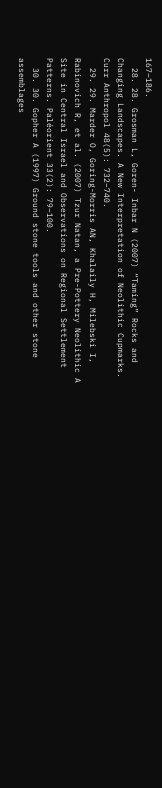167–186.
  28. 28. Grosman L, Goren- Inbar N (2007) “Taming” Rocks and Changing Landscapes. A New Interpretation of Neolithic Cupmarks. Curr Anthropol 48(5): 732–740.
  29. 29. Marder O, Goring-Morris AN, Khalaily H, Milebski I, Rabinovich R, et al. (2007) Tzur Natan, a Pre-Pottery Neolithic A Site in Central Israel and Observations on Regional Settlement Patterns. Paléorient 33(2): 79–100.
  30. 30. Gopher A (1997) Ground stone tools and other stone assemblages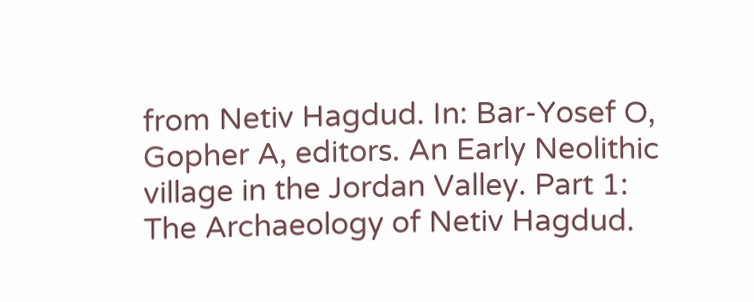from Netiv Hagdud. In: Bar-Yosef O, Gopher A, editors. An Early Neolithic village in the Jordan Valley. Part 1: The Archaeology of Netiv Hagdud.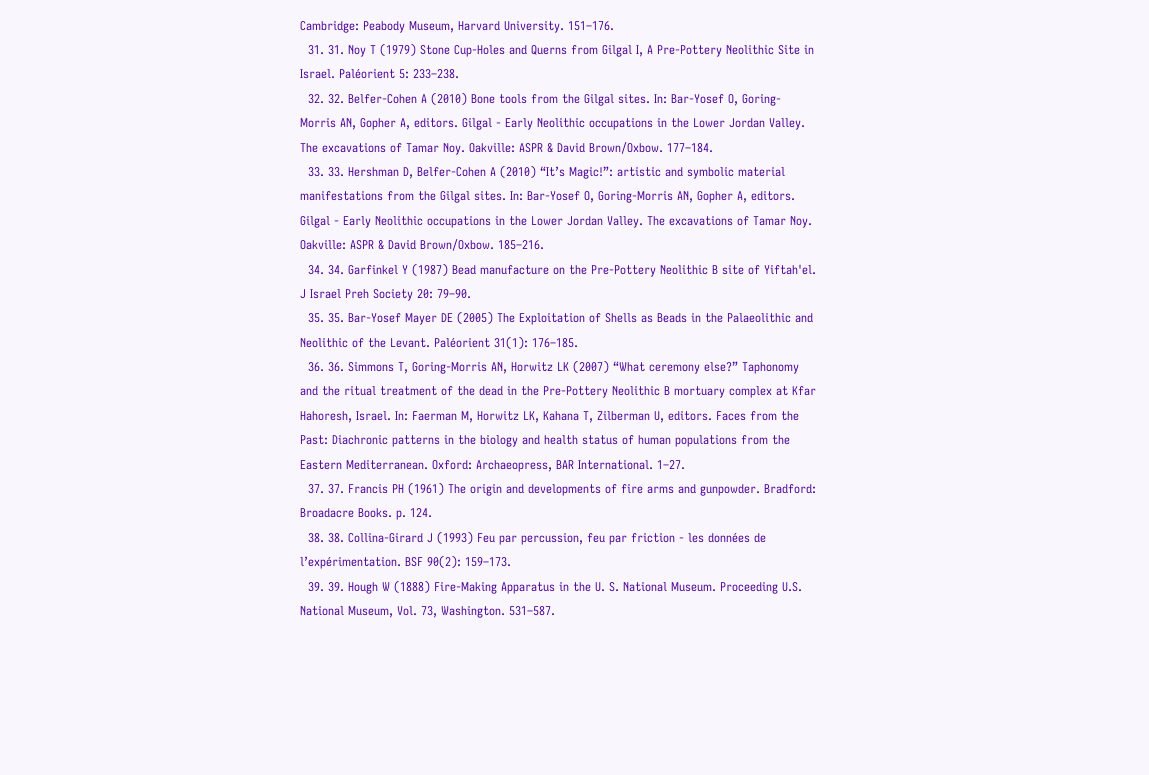Cambridge: Peabody Museum, Harvard University. 151–176.
  31. 31. Noy T (1979) Stone Cup-Holes and Querns from Gilgal I, A Pre-Pottery Neolithic Site in Israel. Paléorient 5: 233–238.
  32. 32. Belfer-Cohen A (2010) Bone tools from the Gilgal sites. In: Bar-Yosef O, Goring-Morris AN, Gopher A, editors. Gilgal - Early Neolithic occupations in the Lower Jordan Valley. The excavations of Tamar Noy. Oakville: ASPR & David Brown/Oxbow. 177–184.
  33. 33. Hershman D, Belfer-Cohen A (2010) “It’s Magic!”: artistic and symbolic material manifestations from the Gilgal sites. In: Bar-Yosef O, Goring-Morris AN, Gopher A, editors. Gilgal - Early Neolithic occupations in the Lower Jordan Valley. The excavations of Tamar Noy. Oakville: ASPR & David Brown/Oxbow. 185–216.
  34. 34. Garfinkel Y (1987) Bead manufacture on the Pre-Pottery Neolithic B site of Yiftah'el. J Israel Preh Society 20: 79–90.
  35. 35. Bar-Yosef Mayer DE (2005) The Exploitation of Shells as Beads in the Palaeolithic and Neolithic of the Levant. Paléorient 31(1): 176–185.
  36. 36. Simmons T, Goring-Morris AN, Horwitz LK (2007) “What ceremony else?” Taphonomy and the ritual treatment of the dead in the Pre-Pottery Neolithic B mortuary complex at Kfar Hahoresh, Israel. In: Faerman M, Horwitz LK, Kahana T, Zilberman U, editors. Faces from the Past: Diachronic patterns in the biology and health status of human populations from the Eastern Mediterranean. Oxford: Archaeopress, BAR International. 1–27.
  37. 37. Francis PH (1961) The origin and developments of fire arms and gunpowder. Bradford: Broadacre Books. p. 124.
  38. 38. Collina-Girard J (1993) Feu par percussion, feu par friction - les données de l’expérimentation. BSF 90(2): 159–173.
  39. 39. Hough W (1888) Fire-Making Apparatus in the U. S. National Museum. Proceeding U.S. National Museum, Vol. 73, Washington. 531–587.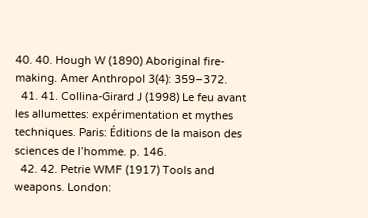40. 40. Hough W (1890) Aboriginal fire-making. Amer Anthropol 3(4): 359–372.
  41. 41. Collina-Girard J (1998) Le feu avant les allumettes: expérimentation et mythes techniques. Paris: Éditions de la maison des sciences de l’homme. p. 146.
  42. 42. Petrie WMF (1917) Tools and weapons. London: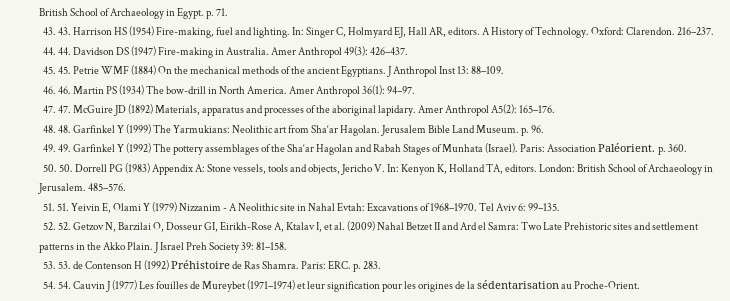British School of Archaeology in Egypt. p. 71.
  43. 43. Harrison HS (1954) Fire-making, fuel and lighting. In: Singer C, Holmyard EJ, Hall AR, editors. A History of Technology. Oxford: Clarendon. 216–237.
  44. 44. Davidson DS (1947) Fire-making in Australia. Amer Anthropol 49(3): 426–437.
  45. 45. Petrie WMF (1884) On the mechanical methods of the ancient Egyptians. J Anthropol Inst 13: 88–109.
  46. 46. Martin PS (1934) The bow-drill in North America. Amer Anthropol 36(1): 94–97.
  47. 47. McGuire JD (1892) Materials, apparatus and processes of the aboriginal lapidary. Amer Anthropol A5(2): 165–176.
  48. 48. Garfinkel Y (1999) The Yarmukians: Neolithic art from Sha‘ar Hagolan. Jerusalem Bible Land Museum. p. 96.
  49. 49. Garfinkel Y (1992) The pottery assemblages of the Sha‘ar Hagolan and Rabah Stages of Munhata (Israel). Paris: Association Paléorient. p. 360.
  50. 50. Dorrell PG (1983) Appendix A: Stone vessels, tools and objects, Jericho V. In: Kenyon K, Holland TA, editors. London: British School of Archaeology in Jerusalem. 485–576.
  51. 51. Yeivin E, Olami Y (1979) Nizzanim - A Neolithic site in Nahal Evtah: Excavations of 1968–1970. Tel Aviv 6: 99–135.
  52. 52. Getzov N, Barzilai O, Dosseur GI, Eirikh-Rose A, Ktalav I, et al. (2009) Nahal Betzet II and Ard el Samra: Two Late Prehistoric sites and settlement patterns in the Akko Plain. J Israel Preh Society 39: 81–158.
  53. 53. de Contenson H (1992) Préhistoire de Ras Shamra. Paris: ERC. p. 283.
  54. 54. Cauvin J (1977) Les fouilles de Mureybet (1971–1974) et leur signification pour les origines de la sédentarisation au Proche-Orient.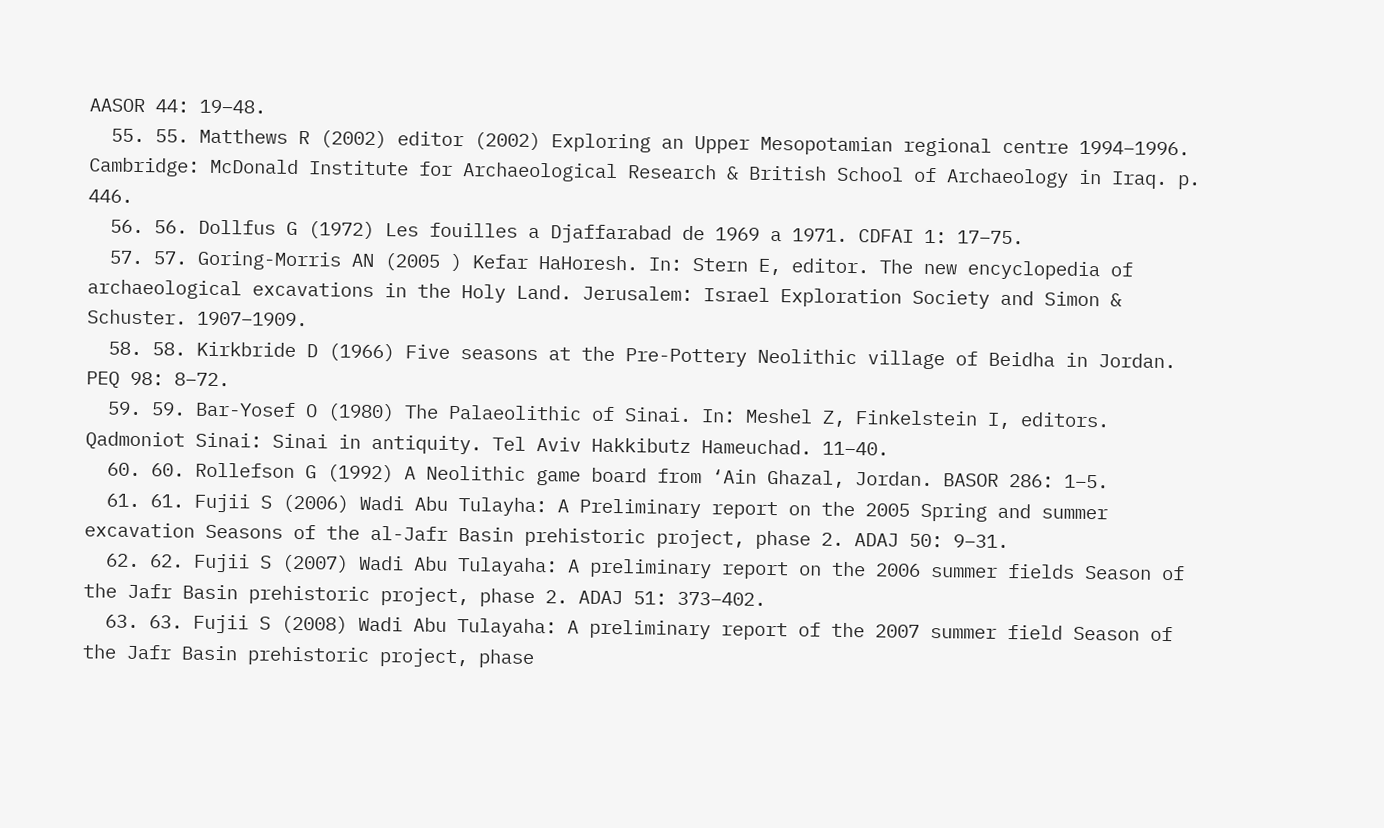AASOR 44: 19–48.
  55. 55. Matthews R (2002) editor (2002) Exploring an Upper Mesopotamian regional centre 1994–1996. Cambridge: McDonald Institute for Archaeological Research & British School of Archaeology in Iraq. p. 446.
  56. 56. Dollfus G (1972) Les fouilles a Djaffarabad de 1969 a 1971. CDFAI 1: 17–75.
  57. 57. Goring-Morris AN (2005 ) Kefar HaHoresh. In: Stern E, editor. The new encyclopedia of archaeological excavations in the Holy Land. Jerusalem: Israel Exploration Society and Simon & Schuster. 1907–1909.
  58. 58. Kirkbride D (1966) Five seasons at the Pre-Pottery Neolithic village of Beidha in Jordan. PEQ 98: 8–72.
  59. 59. Bar-Yosef O (1980) The Palaeolithic of Sinai. In: Meshel Z, Finkelstein I, editors. Qadmoniot Sinai: Sinai in antiquity. Tel Aviv Hakkibutz Hameuchad. 11–40.
  60. 60. Rollefson G (1992) A Neolithic game board from ‘Ain Ghazal, Jordan. BASOR 286: 1–5.
  61. 61. Fujii S (2006) Wadi Abu Tulayha: A Preliminary report on the 2005 Spring and summer excavation Seasons of the al-Jafr Basin prehistoric project, phase 2. ADAJ 50: 9–31.
  62. 62. Fujii S (2007) Wadi Abu Tulayaha: A preliminary report on the 2006 summer fields Season of the Jafr Basin prehistoric project, phase 2. ADAJ 51: 373–402.
  63. 63. Fujii S (2008) Wadi Abu Tulayaha: A preliminary report of the 2007 summer field Season of the Jafr Basin prehistoric project, phase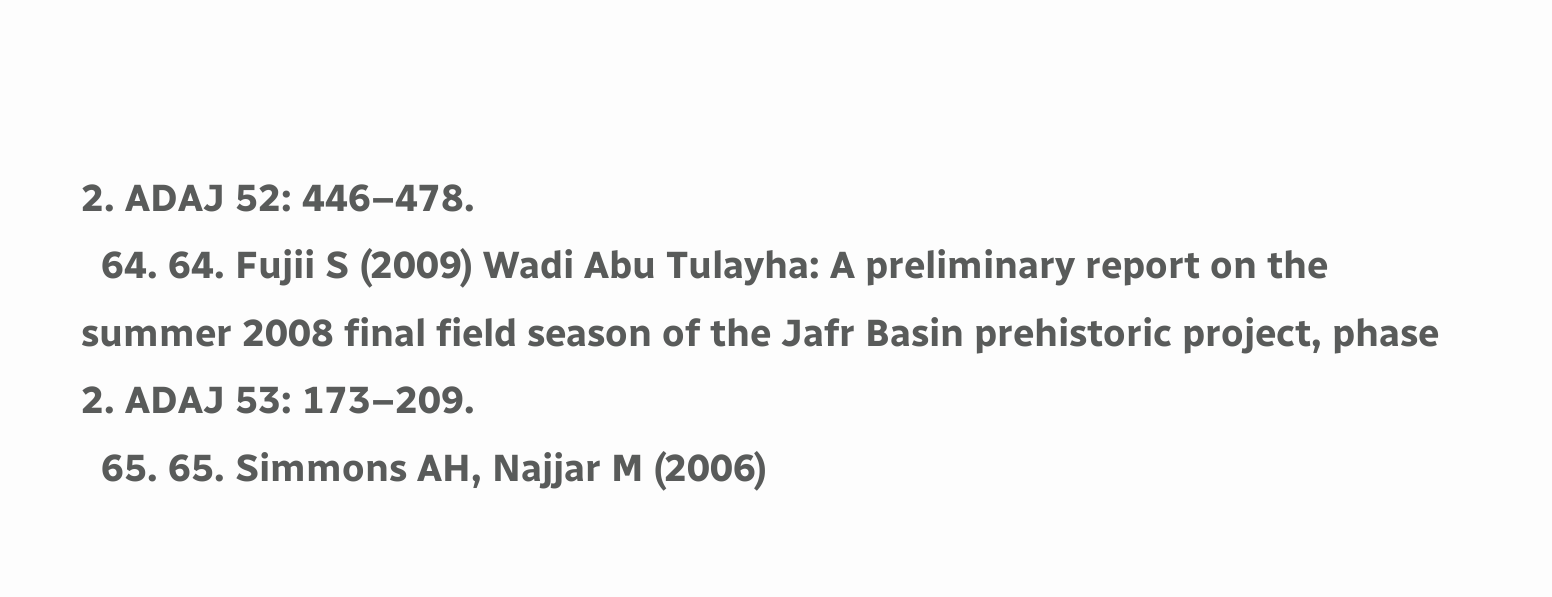2. ADAJ 52: 446–478.
  64. 64. Fujii S (2009) Wadi Abu Tulayha: A preliminary report on the summer 2008 final field season of the Jafr Basin prehistoric project, phase 2. ADAJ 53: 173–209.
  65. 65. Simmons AH, Najjar M (2006)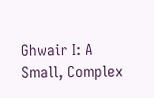Ghwair I: A Small, Complex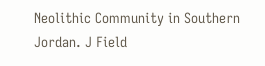Neolithic Community in Southern Jordan. J Field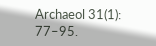Archaeol 31(1): 77–95.